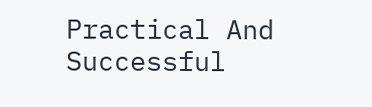Practical And Successful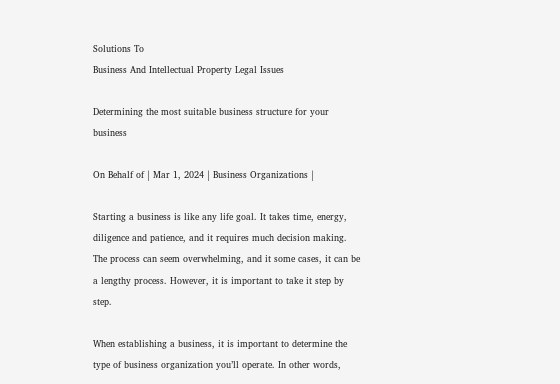Solutions To
Business And Intellectual Property Legal Issues

Determining the most suitable business structure for your business

On Behalf of | Mar 1, 2024 | Business Organizations |

Starting a business is like any life goal. It takes time, energy, diligence and patience, and it requires much decision making. The process can seem overwhelming, and it some cases, it can be a lengthy process. However, it is important to take it step by step.

When establishing a business, it is important to determine the type of business organization you’ll operate. In other words,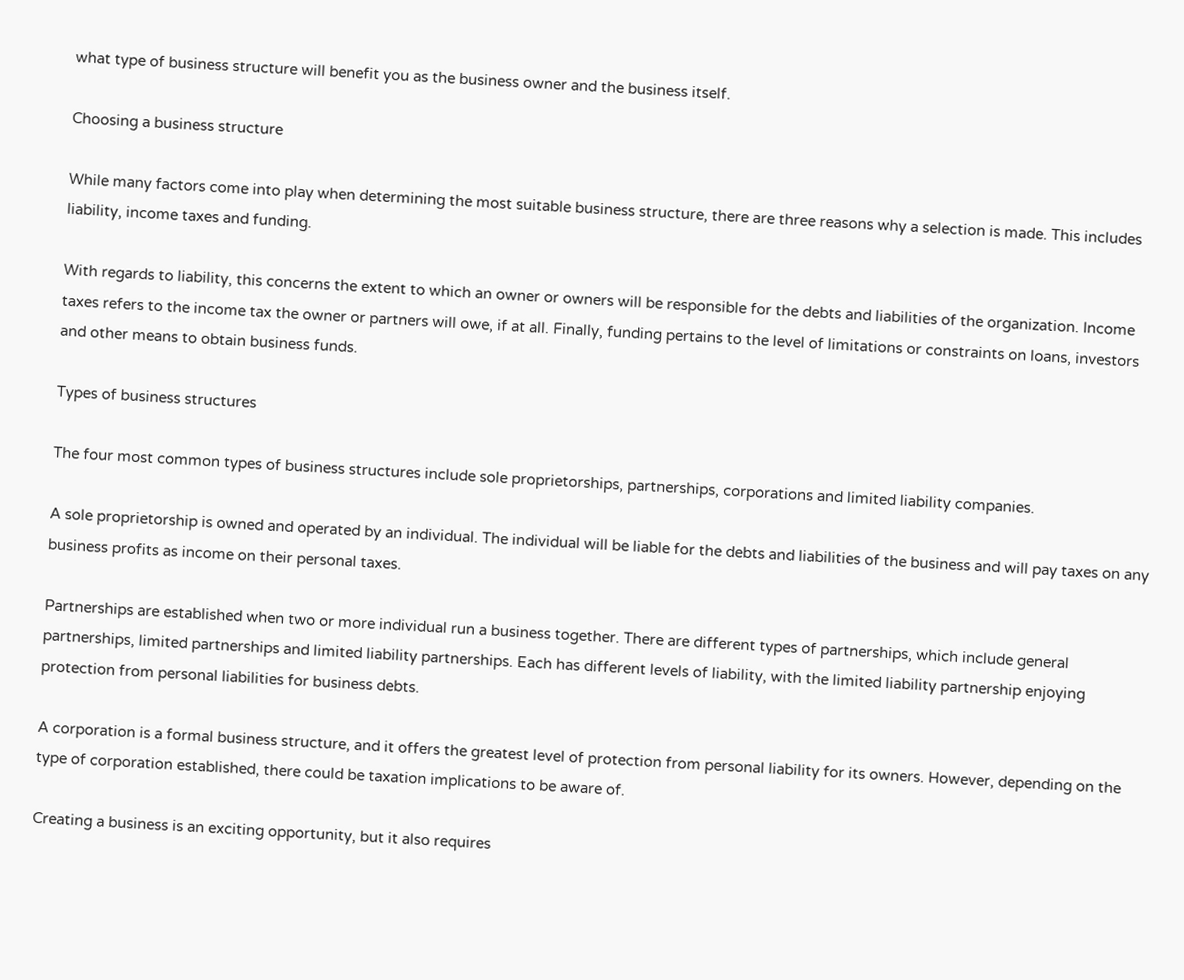what type of business structure will benefit you as the business owner and the business itself.

Choosing a business structure

While many factors come into play when determining the most suitable business structure, there are three reasons why a selection is made. This includes liability, income taxes and funding.

With regards to liability, this concerns the extent to which an owner or owners will be responsible for the debts and liabilities of the organization. Income taxes refers to the income tax the owner or partners will owe, if at all. Finally, funding pertains to the level of limitations or constraints on loans, investors and other means to obtain business funds.

Types of business structures

The four most common types of business structures include sole proprietorships, partnerships, corporations and limited liability companies.

A sole proprietorship is owned and operated by an individual. The individual will be liable for the debts and liabilities of the business and will pay taxes on any business profits as income on their personal taxes.

Partnerships are established when two or more individual run a business together. There are different types of partnerships, which include general partnerships, limited partnerships and limited liability partnerships. Each has different levels of liability, with the limited liability partnership enjoying protection from personal liabilities for business debts.

A corporation is a formal business structure, and it offers the greatest level of protection from personal liability for its owners. However, depending on the type of corporation established, there could be taxation implications to be aware of.

Creating a business is an exciting opportunity, but it also requires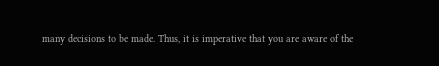many decisions to be made. Thus, it is imperative that you are aware of the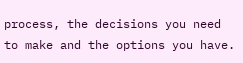process, the decisions you need to make and the options you have.